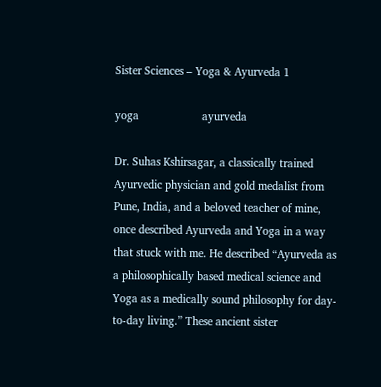Sister Sciences – Yoga & Ayurveda 1

yoga                     ayurveda

Dr. Suhas Kshirsagar, a classically trained Ayurvedic physician and gold medalist from Pune, India, and a beloved teacher of mine, once described Ayurveda and Yoga in a way that stuck with me. He described “Ayurveda as a philosophically based medical science and Yoga as a medically sound philosophy for day-to-day living.” These ancient sister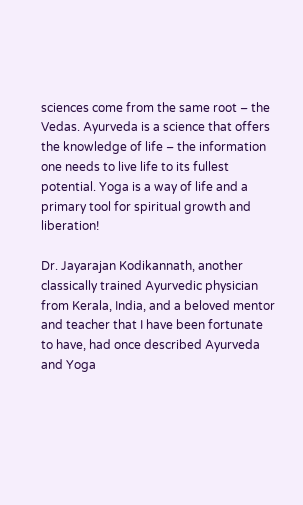sciences come from the same root – the Vedas. Ayurveda is a science that offers the knowledge of life – the information one needs to live life to its fullest potential. Yoga is a way of life and a primary tool for spiritual growth and liberation!

Dr. Jayarajan Kodikannath, another classically trained Ayurvedic physician from Kerala, India, and a beloved mentor and teacher that I have been fortunate to have, had once described Ayurveda and Yoga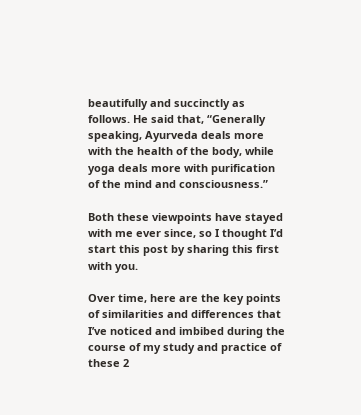beautifully and succinctly as follows. He said that, “Generally speaking, Ayurveda deals more with the health of the body, while yoga deals more with purification of the mind and consciousness.”

Both these viewpoints have stayed with me ever since, so I thought I’d start this post by sharing this first with you.

Over time, here are the key points of similarities and differences that I’ve noticed and imbibed during the course of my study and practice of these 2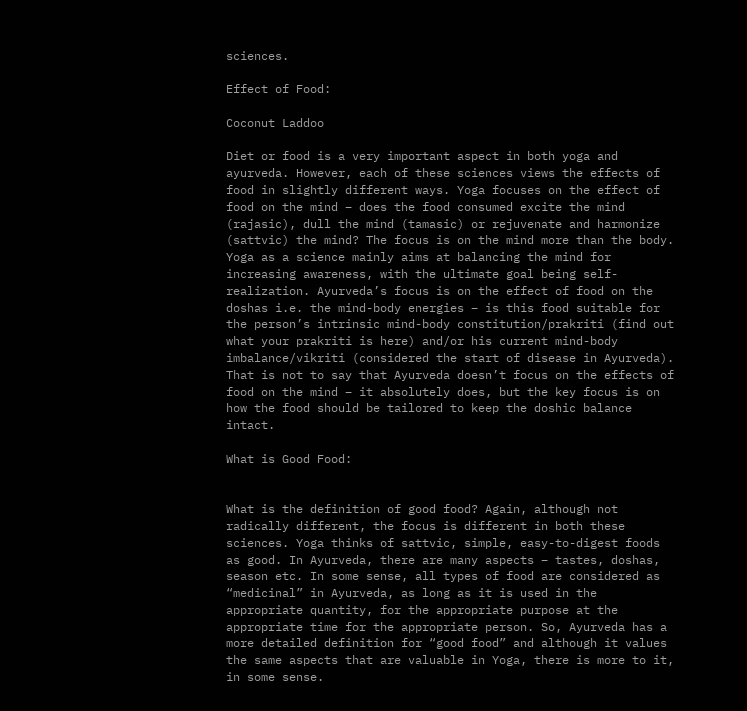sciences.

Effect of Food:

Coconut Laddoo

Diet or food is a very important aspect in both yoga and ayurveda. However, each of these sciences views the effects of food in slightly different ways. Yoga focuses on the effect of food on the mind – does the food consumed excite the mind (rajasic), dull the mind (tamasic) or rejuvenate and harmonize (sattvic) the mind? The focus is on the mind more than the body. Yoga as a science mainly aims at balancing the mind for increasing awareness, with the ultimate goal being self-realization. Ayurveda’s focus is on the effect of food on the doshas i.e. the mind-body energies – is this food suitable for the person’s intrinsic mind-body constitution/prakriti (find out what your prakriti is here) and/or his current mind-body imbalance/vikriti (considered the start of disease in Ayurveda). That is not to say that Ayurveda doesn’t focus on the effects of food on the mind – it absolutely does, but the key focus is on how the food should be tailored to keep the doshic balance intact.

What is Good Food:


What is the definition of good food? Again, although not radically different, the focus is different in both these sciences. Yoga thinks of sattvic, simple, easy-to-digest foods as good. In Ayurveda, there are many aspects – tastes, doshas, season etc. In some sense, all types of food are considered as “medicinal” in Ayurveda, as long as it is used in the appropriate quantity, for the appropriate purpose at the appropriate time for the appropriate person. So, Ayurveda has a more detailed definition for “good food” and although it values the same aspects that are valuable in Yoga, there is more to it, in some sense.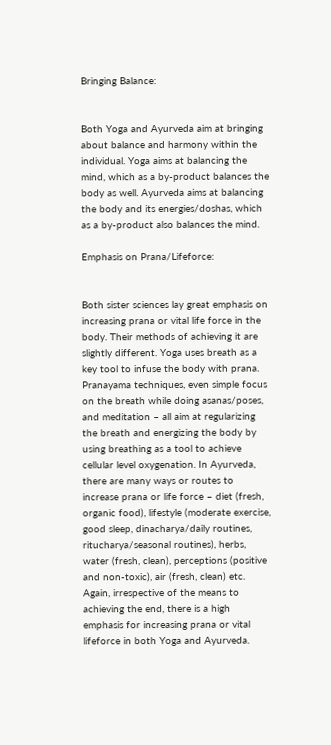Bringing Balance:


Both Yoga and Ayurveda aim at bringing about balance and harmony within the individual. Yoga aims at balancing the mind, which as a by-product balances the body as well. Ayurveda aims at balancing the body and its energies/doshas, which as a by-product also balances the mind.

Emphasis on Prana/Lifeforce:


Both sister sciences lay great emphasis on increasing prana or vital life force in the body. Their methods of achieving it are slightly different. Yoga uses breath as a key tool to infuse the body with prana. Pranayama techniques, even simple focus on the breath while doing asanas/poses, and meditation – all aim at regularizing the breath and energizing the body by using breathing as a tool to achieve cellular level oxygenation. In Ayurveda, there are many ways or routes to increase prana or life force – diet (fresh, organic food), lifestyle (moderate exercise, good sleep, dinacharya/daily routines, ritucharya/seasonal routines), herbs, water (fresh, clean), perceptions (positive and non-toxic), air (fresh, clean) etc. Again, irrespective of the means to achieving the end, there is a high emphasis for increasing prana or vital lifeforce in both Yoga and Ayurveda.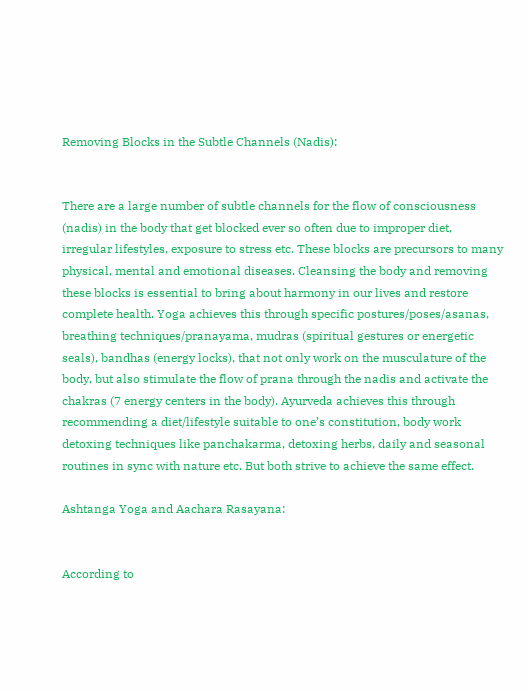Removing Blocks in the Subtle Channels (Nadis):


There are a large number of subtle channels for the flow of consciousness (nadis) in the body that get blocked ever so often due to improper diet, irregular lifestyles, exposure to stress etc. These blocks are precursors to many physical, mental and emotional diseases. Cleansing the body and removing these blocks is essential to bring about harmony in our lives and restore complete health. Yoga achieves this through specific postures/poses/asanas, breathing techniques/pranayama, mudras (spiritual gestures or energetic seals), bandhas (energy locks), that not only work on the musculature of the body, but also stimulate the flow of prana through the nadis and activate the chakras (7 energy centers in the body). Ayurveda achieves this through recommending a diet/lifestyle suitable to one’s constitution, body work detoxing techniques like panchakarma, detoxing herbs, daily and seasonal routines in sync with nature etc. But both strive to achieve the same effect.

Ashtanga Yoga and Aachara Rasayana:


According to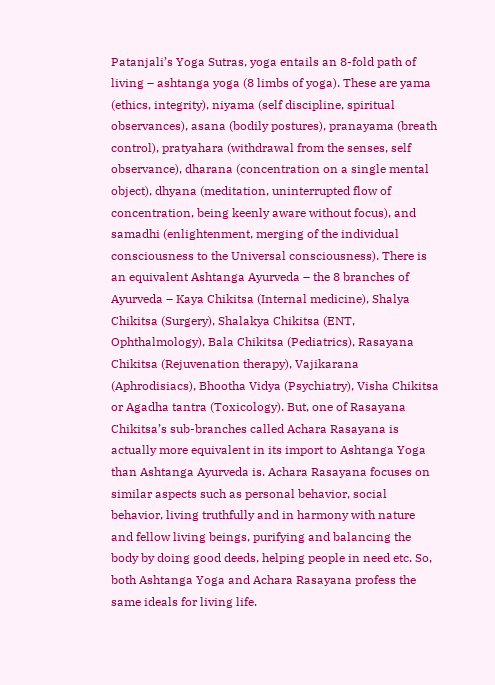Patanjali’s Yoga Sutras, yoga entails an 8-fold path of living – ashtanga yoga (8 limbs of yoga). These are yama (ethics, integrity), niyama (self discipline, spiritual observances), asana (bodily postures), pranayama (breath control), pratyahara (withdrawal from the senses, self observance), dharana (concentration on a single mental object), dhyana (meditation, uninterrupted flow of concentration, being keenly aware without focus), and samadhi (enlightenment, merging of the individual consciousness to the Universal consciousness). There is an equivalent Ashtanga Ayurveda – the 8 branches of Ayurveda – Kaya Chikitsa (Internal medicine), Shalya Chikitsa (Surgery), Shalakya Chikitsa (ENT, Ophthalmology), Bala Chikitsa (Pediatrics), Rasayana Chikitsa (Rejuvenation therapy), Vajikarana (Aphrodisiacs), Bhootha Vidya (Psychiatry), Visha Chikitsa or Agadha tantra (Toxicology). But, one of Rasayana Chikitsa’s sub-branches called Achara Rasayana is actually more equivalent in its import to Ashtanga Yoga than Ashtanga Ayurveda is. Achara Rasayana focuses on similar aspects such as personal behavior, social behavior, living truthfully and in harmony with nature and fellow living beings, purifying and balancing the body by doing good deeds, helping people in need etc. So, both Ashtanga Yoga and Achara Rasayana profess the same ideals for living life.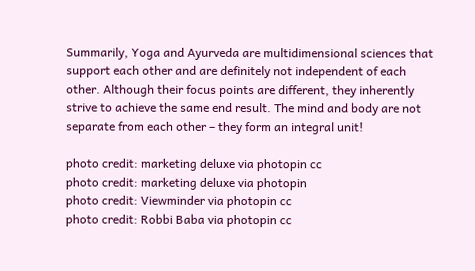Summarily, Yoga and Ayurveda are multidimensional sciences that support each other and are definitely not independent of each other. Although their focus points are different, they inherently strive to achieve the same end result. The mind and body are not separate from each other – they form an integral unit!

photo credit: marketing deluxe via photopin cc
photo credit: marketing deluxe via photopin
photo credit: Viewminder via photopin cc
photo credit: Robbi Baba via photopin cc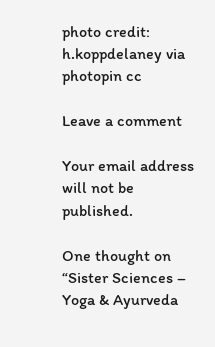photo credit: h.koppdelaney via photopin cc

Leave a comment

Your email address will not be published.

One thought on “Sister Sciences – Yoga & Ayurveda